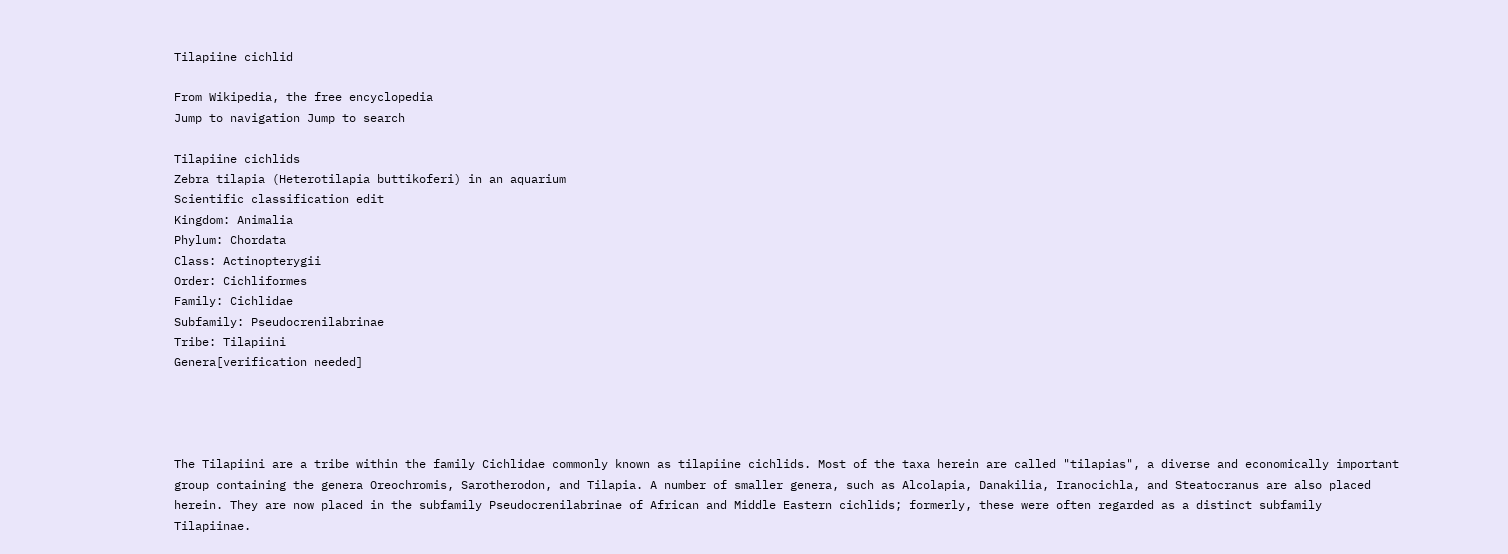Tilapiine cichlid

From Wikipedia, the free encyclopedia
Jump to navigation Jump to search

Tilapiine cichlids
Zebra tilapia (Heterotilapia buttikoferi) in an aquarium
Scientific classification edit
Kingdom: Animalia
Phylum: Chordata
Class: Actinopterygii
Order: Cichliformes
Family: Cichlidae
Subfamily: Pseudocrenilabrinae
Tribe: Tilapiini
Genera[verification needed]




The Tilapiini are a tribe within the family Cichlidae commonly known as tilapiine cichlids. Most of the taxa herein are called "tilapias", a diverse and economically important group containing the genera Oreochromis, Sarotherodon, and Tilapia. A number of smaller genera, such as Alcolapia, Danakilia, Iranocichla, and Steatocranus are also placed herein. They are now placed in the subfamily Pseudocrenilabrinae of African and Middle Eastern cichlids; formerly, these were often regarded as a distinct subfamily Tilapiinae.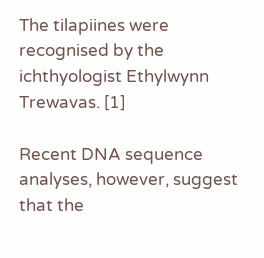The tilapiines were recognised by the ichthyologist Ethylwynn Trewavas. [1]

Recent DNA sequence analyses, however, suggest that the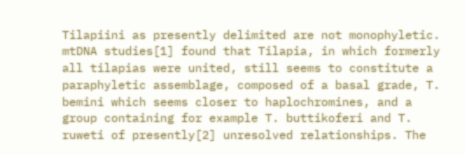Tilapiini as presently delimited are not monophyletic. mtDNA studies[1] found that Tilapia, in which formerly all tilapias were united, still seems to constitute a paraphyletic assemblage, composed of a basal grade, T. bemini which seems closer to haplochromines, and a group containing for example T. buttikoferi and T. ruweti of presently[2] unresolved relationships. The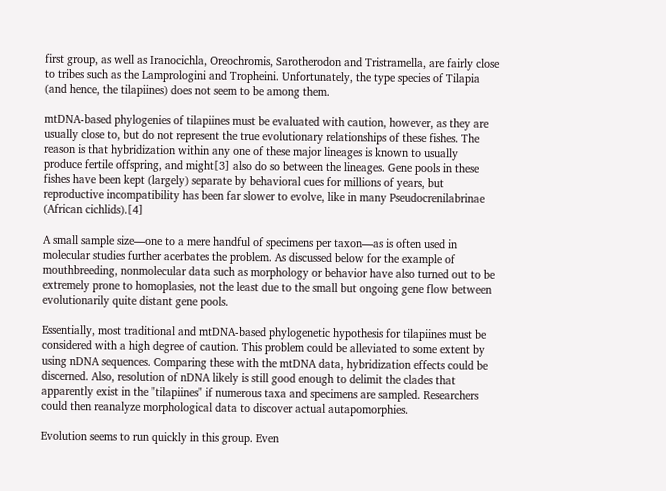first group, as well as Iranocichla, Oreochromis, Sarotherodon and Tristramella, are fairly close to tribes such as the Lamprologini and Tropheini. Unfortunately, the type species of Tilapia (and hence, the tilapiines) does not seem to be among them.

mtDNA-based phylogenies of tilapiines must be evaluated with caution, however, as they are usually close to, but do not represent the true evolutionary relationships of these fishes. The reason is that hybridization within any one of these major lineages is known to usually produce fertile offspring, and might[3] also do so between the lineages. Gene pools in these fishes have been kept (largely) separate by behavioral cues for millions of years, but reproductive incompatibility has been far slower to evolve, like in many Pseudocrenilabrinae (African cichlids).[4]

A small sample size—one to a mere handful of specimens per taxon—as is often used in molecular studies further acerbates the problem. As discussed below for the example of mouthbreeding, nonmolecular data such as morphology or behavior have also turned out to be extremely prone to homoplasies, not the least due to the small but ongoing gene flow between evolutionarily quite distant gene pools.

Essentially, most traditional and mtDNA-based phylogenetic hypothesis for tilapiines must be considered with a high degree of caution. This problem could be alleviated to some extent by using nDNA sequences. Comparing these with the mtDNA data, hybridization effects could be discerned. Also, resolution of nDNA likely is still good enough to delimit the clades that apparently exist in the "tilapiines" if numerous taxa and specimens are sampled. Researchers could then reanalyze morphological data to discover actual autapomorphies.

Evolution seems to run quickly in this group. Even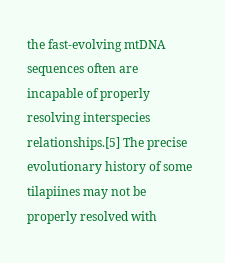the fast-evolving mtDNA sequences often are incapable of properly resolving interspecies relationships.[5] The precise evolutionary history of some tilapiines may not be properly resolved with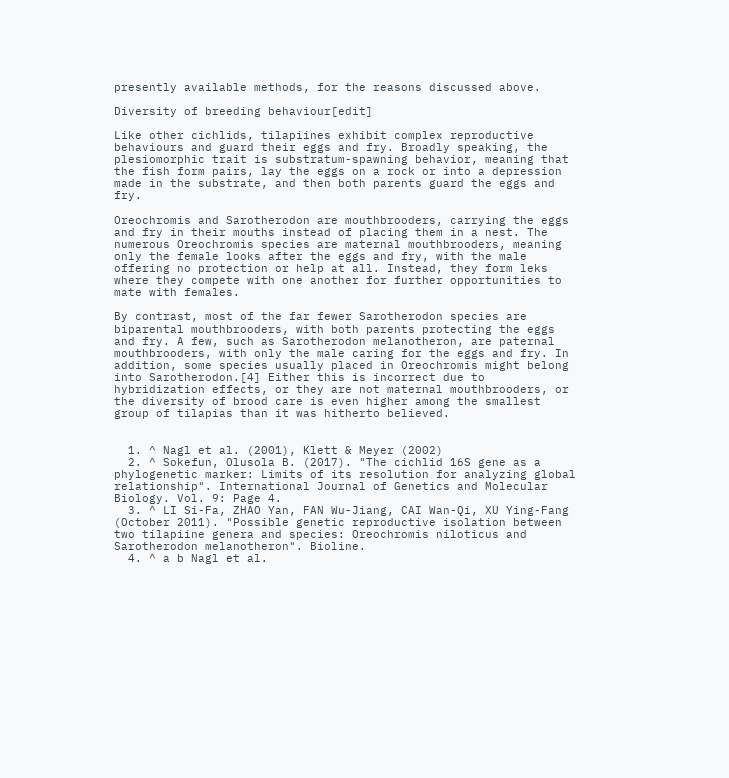presently available methods, for the reasons discussed above.

Diversity of breeding behaviour[edit]

Like other cichlids, tilapiines exhibit complex reproductive behaviours and guard their eggs and fry. Broadly speaking, the plesiomorphic trait is substratum-spawning behavior, meaning that the fish form pairs, lay the eggs on a rock or into a depression made in the substrate, and then both parents guard the eggs and fry.

Oreochromis and Sarotherodon are mouthbrooders, carrying the eggs and fry in their mouths instead of placing them in a nest. The numerous Oreochromis species are maternal mouthbrooders, meaning only the female looks after the eggs and fry, with the male offering no protection or help at all. Instead, they form leks where they compete with one another for further opportunities to mate with females.

By contrast, most of the far fewer Sarotherodon species are biparental mouthbrooders, with both parents protecting the eggs and fry. A few, such as Sarotherodon melanotheron, are paternal mouthbrooders, with only the male caring for the eggs and fry. In addition, some species usually placed in Oreochromis might belong into Sarotherodon.[4] Either this is incorrect due to hybridization effects, or they are not maternal mouthbrooders, or the diversity of brood care is even higher among the smallest group of tilapias than it was hitherto believed.


  1. ^ Nagl et al. (2001), Klett & Meyer (2002)
  2. ^ Sokefun, Olusola B. (2017). "The cichlid 16S gene as a phylogenetic marker: Limits of its resolution for analyzing global relationship". International Journal of Genetics and Molecular Biology. Vol. 9: Page 4.
  3. ^ LI Si-Fa, ZHAO Yan, FAN Wu-Jiang, CAI Wan-Qi, XU Ying-Fang (October 2011). "Possible genetic reproductive isolation between two tilapiine genera and species: Oreochromis niloticus and Sarotherodon melanotheron". Bioline.
  4. ^ a b Nagl et al.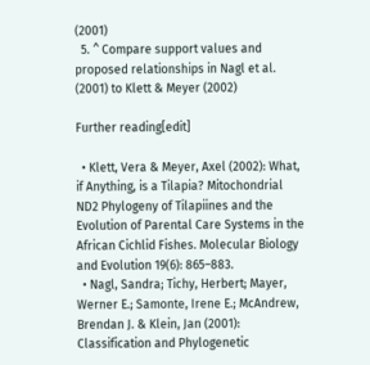(2001)
  5. ^ Compare support values and proposed relationships in Nagl et al. (2001) to Klett & Meyer (2002)

Further reading[edit]

  • Klett, Vera & Meyer, Axel (2002): What, if Anything, is a Tilapia? Mitochondrial ND2 Phylogeny of Tilapiines and the Evolution of Parental Care Systems in the African Cichlid Fishes. Molecular Biology and Evolution 19(6): 865–883.
  • Nagl, Sandra; Tichy, Herbert; Mayer, Werner E.; Samonte, Irene E.; McAndrew, Brendan J. & Klein, Jan (2001): Classification and Phylogenetic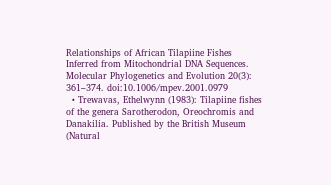Relationships of African Tilapiine Fishes Inferred from Mitochondrial DNA Sequences. Molecular Phylogenetics and Evolution 20(3): 361–374. doi:10.1006/mpev.2001.0979
  • Trewavas, Ethelwynn (1983): Tilapiine fishes of the genera Sarotherodon, Oreochromis and Danakilia. Published by the British Museum (Natural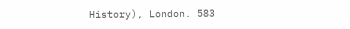History), London. 583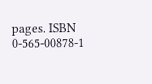pages. ISBN 0-565-00878-1